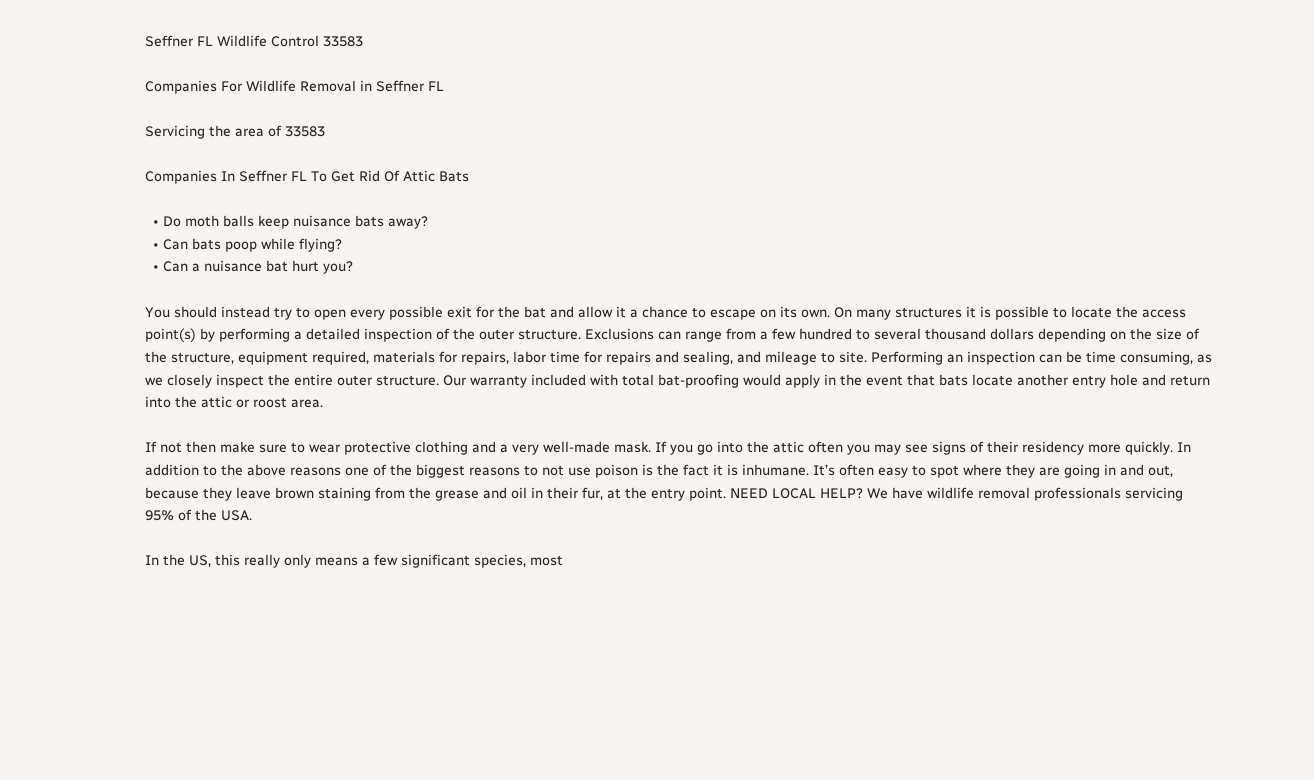Seffner FL Wildlife Control 33583

Companies For Wildlife Removal in Seffner FL

Servicing the area of 33583

Companies In Seffner FL To Get Rid Of Attic Bats

  • Do moth balls keep nuisance bats away?
  • Can bats poop while flying?
  • Can a nuisance bat hurt you?

You should instead try to open every possible exit for the bat and allow it a chance to escape on its own. On many structures it is possible to locate the access point(s) by performing a detailed inspection of the outer structure. Exclusions can range from a few hundred to several thousand dollars depending on the size of the structure, equipment required, materials for repairs, labor time for repairs and sealing, and mileage to site. Performing an inspection can be time consuming, as we closely inspect the entire outer structure. Our warranty included with total bat-proofing would apply in the event that bats locate another entry hole and return into the attic or roost area.

If not then make sure to wear protective clothing and a very well-made mask. If you go into the attic often you may see signs of their residency more quickly. In addition to the above reasons one of the biggest reasons to not use poison is the fact it is inhumane. It’s often easy to spot where they are going in and out, because they leave brown staining from the grease and oil in their fur, at the entry point. NEED LOCAL HELP? We have wildlife removal professionals servicing 95% of the USA.

In the US, this really only means a few significant species, most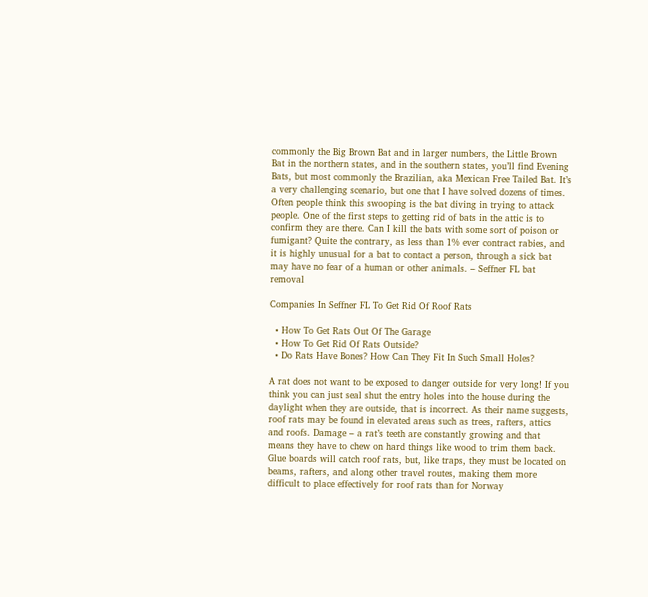commonly the Big Brown Bat and in larger numbers, the Little Brown Bat in the northern states, and in the southern states, you’ll find Evening Bats, but most commonly the Brazilian, aka Mexican Free Tailed Bat. It’s a very challenging scenario, but one that I have solved dozens of times. Often people think this swooping is the bat diving in trying to attack people. One of the first steps to getting rid of bats in the attic is to confirm they are there. Can I kill the bats with some sort of poison or fumigant? Quite the contrary, as less than 1% ever contract rabies, and it is highly unusual for a bat to contact a person, through a sick bat may have no fear of a human or other animals. – Seffner FL bat removal

Companies In Seffner FL To Get Rid Of Roof Rats

  • How To Get Rats Out Of The Garage
  • How To Get Rid Of Rats Outside?
  • Do Rats Have Bones? How Can They Fit In Such Small Holes?

A rat does not want to be exposed to danger outside for very long! If you think you can just seal shut the entry holes into the house during the daylight when they are outside, that is incorrect. As their name suggests, roof rats may be found in elevated areas such as trees, rafters, attics and roofs. Damage – a rat’s teeth are constantly growing and that means they have to chew on hard things like wood to trim them back. Glue boards will catch roof rats, but, like traps, they must be located on beams, rafters, and along other travel routes, making them more difficult to place effectively for roof rats than for Norway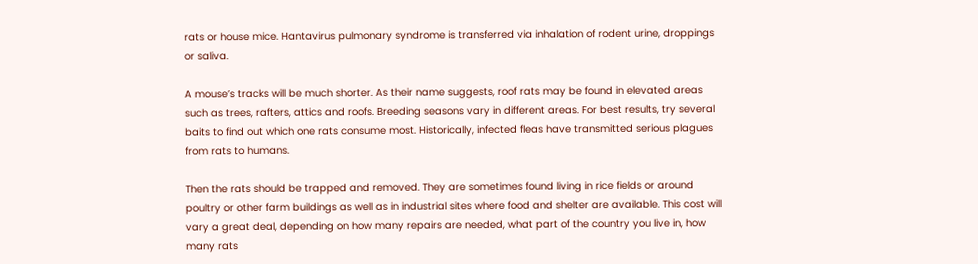rats or house mice. Hantavirus pulmonary syndrome is transferred via inhalation of rodent urine, droppings or saliva.

A mouse’s tracks will be much shorter. As their name suggests, roof rats may be found in elevated areas such as trees, rafters, attics and roofs. Breeding seasons vary in different areas. For best results, try several baits to find out which one rats consume most. Historically, infected fleas have transmitted serious plagues from rats to humans.

Then the rats should be trapped and removed. They are sometimes found living in rice fields or around poultry or other farm buildings as well as in industrial sites where food and shelter are available. This cost will vary a great deal, depending on how many repairs are needed, what part of the country you live in, how many rats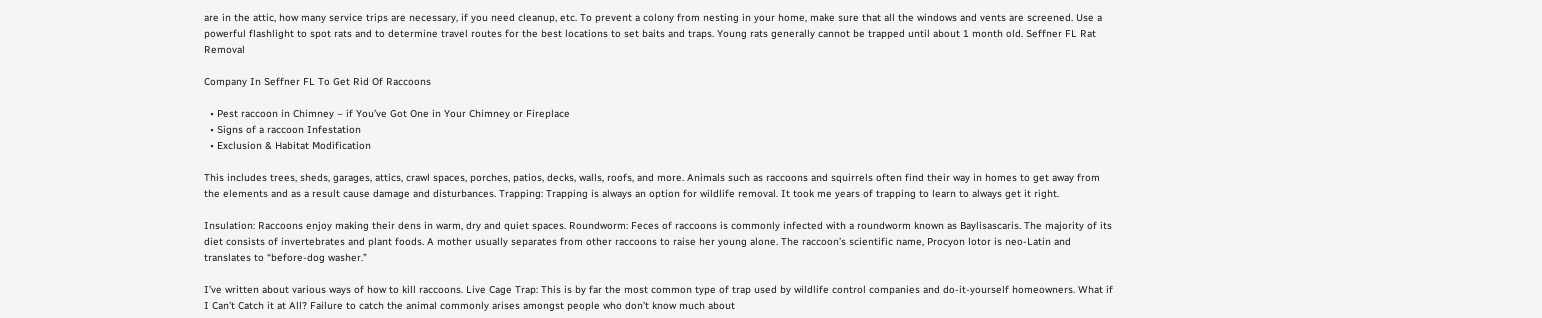are in the attic, how many service trips are necessary, if you need cleanup, etc. To prevent a colony from nesting in your home, make sure that all the windows and vents are screened. Use a powerful flashlight to spot rats and to determine travel routes for the best locations to set baits and traps. Young rats generally cannot be trapped until about 1 month old. Seffner FL Rat Removal

Company In Seffner FL To Get Rid Of Raccoons

  • Pest raccoon in Chimney – if You’ve Got One in Your Chimney or Fireplace
  • Signs of a raccoon Infestation
  • Exclusion & Habitat Modification

This includes trees, sheds, garages, attics, crawl spaces, porches, patios, decks, walls, roofs, and more. Animals such as raccoons and squirrels often find their way in homes to get away from the elements and as a result cause damage and disturbances. Trapping: Trapping is always an option for wildlife removal. It took me years of trapping to learn to always get it right.

Insulation: Raccoons enjoy making their dens in warm, dry and quiet spaces. Roundworm: Feces of raccoons is commonly infected with a roundworm known as Baylisascaris. The majority of its diet consists of invertebrates and plant foods. A mother usually separates from other raccoons to raise her young alone. The raccoon’s scientific name, Procyon lotor is neo-Latin and translates to “before-dog washer.”

I’ve written about various ways of how to kill raccoons. Live Cage Trap: This is by far the most common type of trap used by wildlife control companies and do-it-yourself homeowners. What if I Can’t Catch it at All? Failure to catch the animal commonly arises amongst people who don’t know much about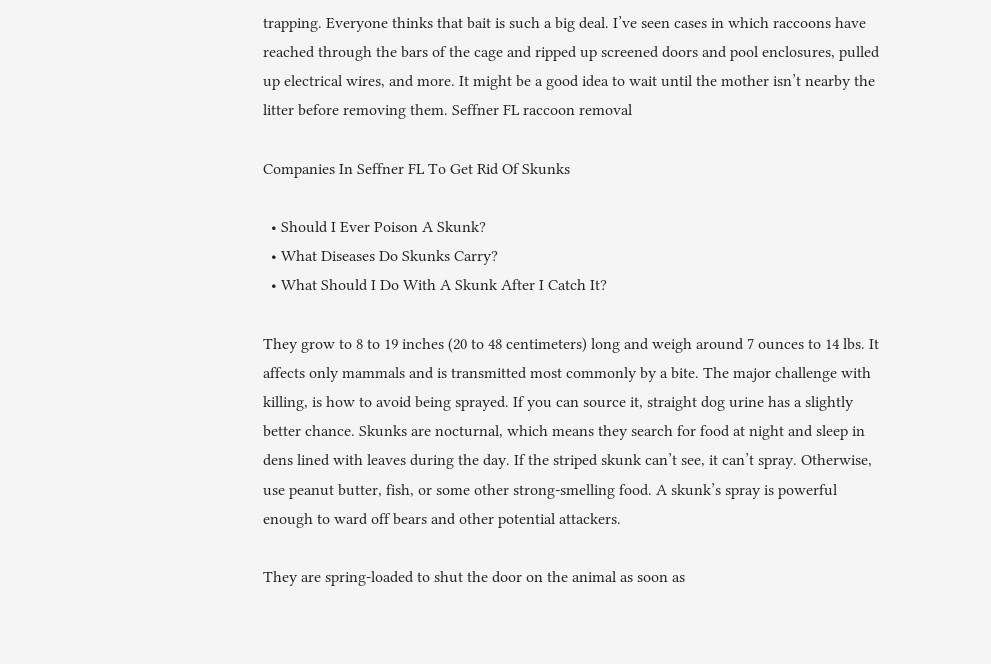trapping. Everyone thinks that bait is such a big deal. I’ve seen cases in which raccoons have reached through the bars of the cage and ripped up screened doors and pool enclosures, pulled up electrical wires, and more. It might be a good idea to wait until the mother isn’t nearby the litter before removing them. Seffner FL raccoon removal

Companies In Seffner FL To Get Rid Of Skunks

  • Should I Ever Poison A Skunk?
  • What Diseases Do Skunks Carry?
  • What Should I Do With A Skunk After I Catch It?

They grow to 8 to 19 inches (20 to 48 centimeters) long and weigh around 7 ounces to 14 lbs. It affects only mammals and is transmitted most commonly by a bite. The major challenge with killing, is how to avoid being sprayed. If you can source it, straight dog urine has a slightly better chance. Skunks are nocturnal, which means they search for food at night and sleep in dens lined with leaves during the day. If the striped skunk can’t see, it can’t spray. Otherwise, use peanut butter, fish, or some other strong-smelling food. A skunk’s spray is powerful enough to ward off bears and other potential attackers.

They are spring-loaded to shut the door on the animal as soon as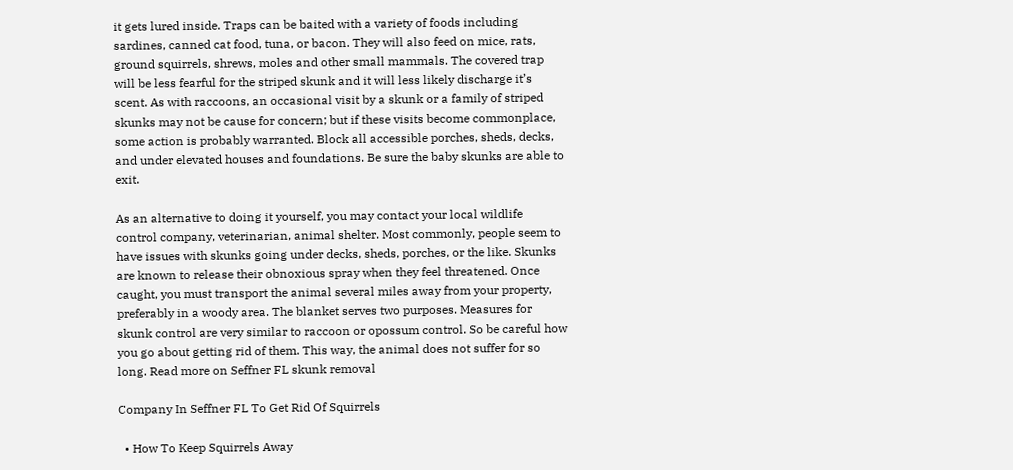it gets lured inside. Traps can be baited with a variety of foods including sardines, canned cat food, tuna, or bacon. They will also feed on mice, rats, ground squirrels, shrews, moles and other small mammals. The covered trap will be less fearful for the striped skunk and it will less likely discharge it’s scent. As with raccoons, an occasional visit by a skunk or a family of striped skunks may not be cause for concern; but if these visits become commonplace, some action is probably warranted. Block all accessible porches, sheds, decks, and under elevated houses and foundations. Be sure the baby skunks are able to exit.

As an alternative to doing it yourself, you may contact your local wildlife control company, veterinarian, animal shelter. Most commonly, people seem to have issues with skunks going under decks, sheds, porches, or the like. Skunks are known to release their obnoxious spray when they feel threatened. Once caught, you must transport the animal several miles away from your property, preferably in a woody area. The blanket serves two purposes. Measures for skunk control are very similar to raccoon or opossum control. So be careful how you go about getting rid of them. This way, the animal does not suffer for so long. Read more on Seffner FL skunk removal

Company In Seffner FL To Get Rid Of Squirrels

  • How To Keep Squirrels Away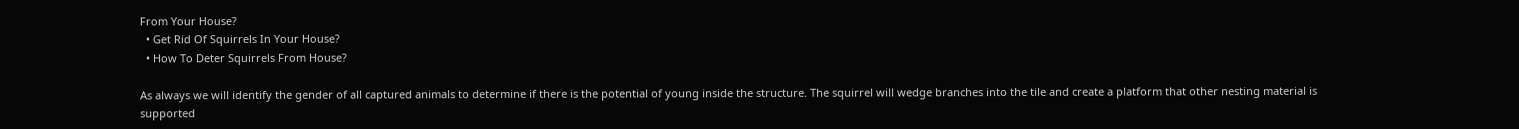From Your House?
  • Get Rid Of Squirrels In Your House?
  • How To Deter Squirrels From House?

As always we will identify the gender of all captured animals to determine if there is the potential of young inside the structure. The squirrel will wedge branches into the tile and create a platform that other nesting material is supported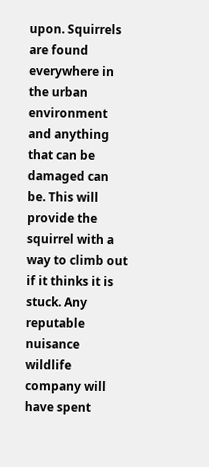upon. Squirrels are found everywhere in the urban environment and anything that can be damaged can be. This will provide the squirrel with a way to climb out if it thinks it is stuck. Any reputable nuisance wildlife company will have spent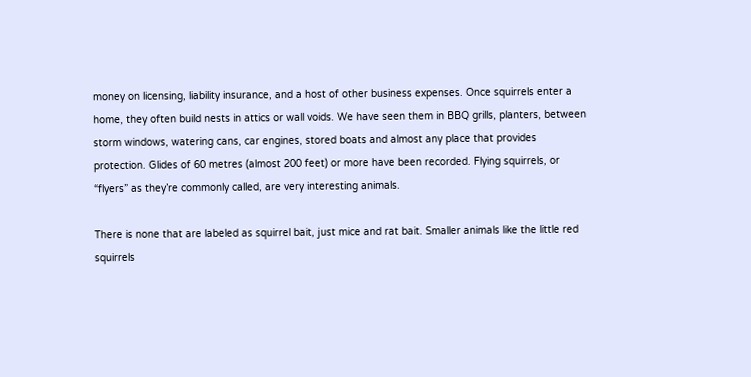money on licensing, liability insurance, and a host of other business expenses. Once squirrels enter a home, they often build nests in attics or wall voids. We have seen them in BBQ grills, planters, between storm windows, watering cans, car engines, stored boats and almost any place that provides protection. Glides of 60 metres (almost 200 feet) or more have been recorded. Flying squirrels, or “flyers” as they’re commonly called, are very interesting animals.

There is none that are labeled as squirrel bait, just mice and rat bait. Smaller animals like the little red squirrels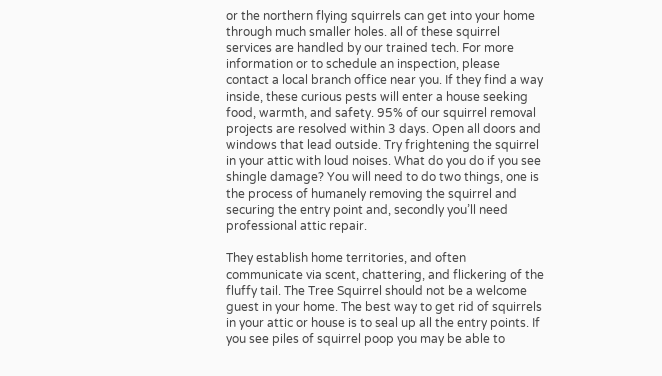or the northern flying squirrels can get into your home through much smaller holes. all of these squirrel services are handled by our trained tech. For more information or to schedule an inspection, please contact a local branch office near you. If they find a way inside, these curious pests will enter a house seeking food, warmth, and safety. 95% of our squirrel removal projects are resolved within 3 days. Open all doors and windows that lead outside. Try frightening the squirrel in your attic with loud noises. What do you do if you see shingle damage? You will need to do two things, one is the process of humanely removing the squirrel and securing the entry point and, secondly you’ll need professional attic repair.

They establish home territories, and often communicate via scent, chattering, and flickering of the fluffy tail. The Tree Squirrel should not be a welcome guest in your home. The best way to get rid of squirrels in your attic or house is to seal up all the entry points. If you see piles of squirrel poop you may be able to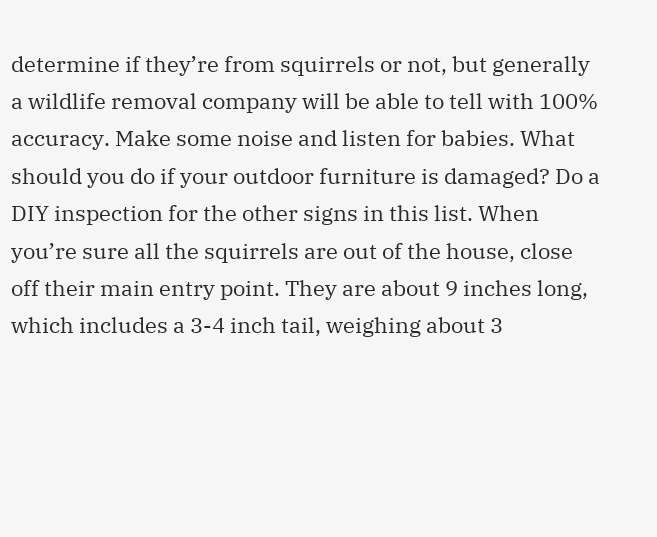determine if they’re from squirrels or not, but generally a wildlife removal company will be able to tell with 100% accuracy. Make some noise and listen for babies. What should you do if your outdoor furniture is damaged? Do a DIY inspection for the other signs in this list. When you’re sure all the squirrels are out of the house, close off their main entry point. They are about 9 inches long, which includes a 3-4 inch tail, weighing about 3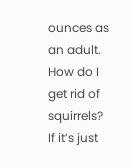ounces as an adult. How do I get rid of squirrels? If it’s just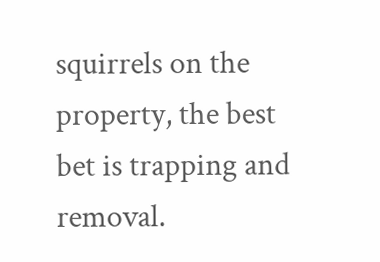squirrels on the property, the best bet is trapping and removal.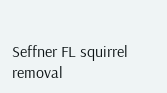Seffner FL squirrel removal